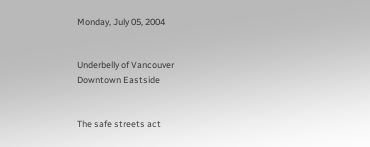Monday, July 05, 2004


Underbelly of Vancouver
Downtown Eastside


The safe streets act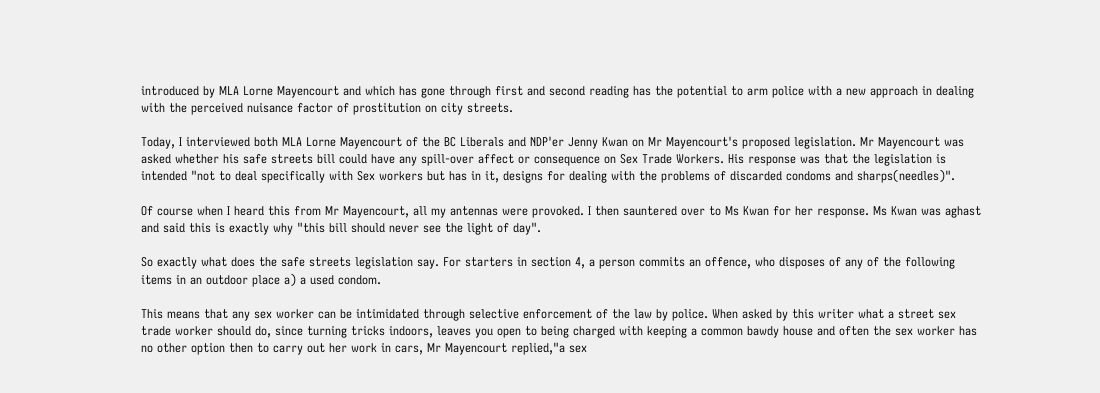introduced by MLA Lorne Mayencourt and which has gone through first and second reading has the potential to arm police with a new approach in dealing with the perceived nuisance factor of prostitution on city streets.

Today, I interviewed both MLA Lorne Mayencourt of the BC Liberals and NDP'er Jenny Kwan on Mr Mayencourt's proposed legislation. Mr Mayencourt was asked whether his safe streets bill could have any spill-over affect or consequence on Sex Trade Workers. His response was that the legislation is intended "not to deal specifically with Sex workers but has in it, designs for dealing with the problems of discarded condoms and sharps(needles)".

Of course when I heard this from Mr Mayencourt, all my antennas were provoked. I then sauntered over to Ms Kwan for her response. Ms Kwan was aghast and said this is exactly why "this bill should never see the light of day".

So exactly what does the safe streets legislation say. For starters in section 4, a person commits an offence, who disposes of any of the following items in an outdoor place a) a used condom.

This means that any sex worker can be intimidated through selective enforcement of the law by police. When asked by this writer what a street sex trade worker should do, since turning tricks indoors, leaves you open to being charged with keeping a common bawdy house and often the sex worker has no other option then to carry out her work in cars, Mr Mayencourt replied,"a sex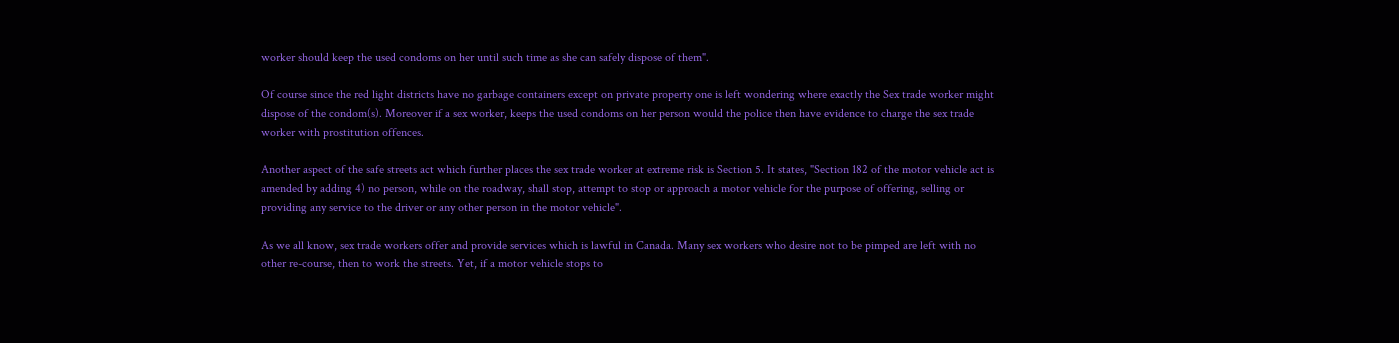worker should keep the used condoms on her until such time as she can safely dispose of them".

Of course since the red light districts have no garbage containers except on private property one is left wondering where exactly the Sex trade worker might dispose of the condom(s). Moreover if a sex worker, keeps the used condoms on her person would the police then have evidence to charge the sex trade worker with prostitution offences.

Another aspect of the safe streets act which further places the sex trade worker at extreme risk is Section 5. It states, "Section 182 of the motor vehicle act is amended by adding 4) no person, while on the roadway, shall stop, attempt to stop or approach a motor vehicle for the purpose of offering, selling or providing any service to the driver or any other person in the motor vehicle".

As we all know, sex trade workers offer and provide services which is lawful in Canada. Many sex workers who desire not to be pimped are left with no other re-course, then to work the streets. Yet, if a motor vehicle stops to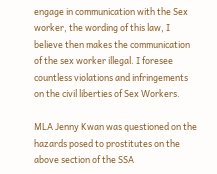engage in communication with the Sex worker, the wording of this law, I believe then makes the communication of the sex worker illegal. I foresee countless violations and infringements on the civil liberties of Sex Workers.

MLA Jenny Kwan was questioned on the hazards posed to prostitutes on the above section of the SSA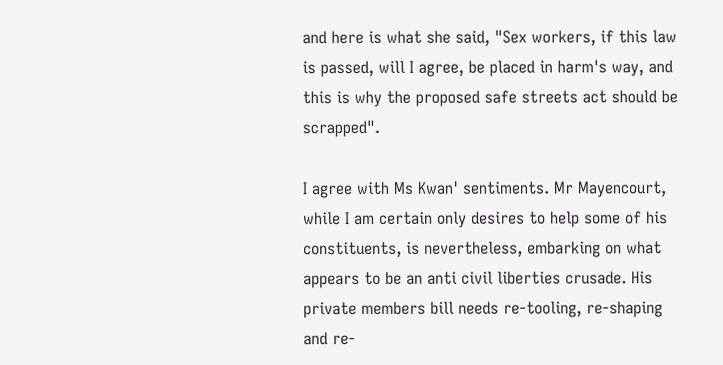and here is what she said, "Sex workers, if this law is passed, will I agree, be placed in harm's way, and this is why the proposed safe streets act should be scrapped".

I agree with Ms Kwan' sentiments. Mr Mayencourt, while I am certain only desires to help some of his constituents, is nevertheless, embarking on what appears to be an anti civil liberties crusade. His private members bill needs re-tooling, re-shaping and re-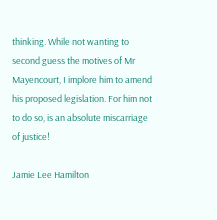thinking. While not wanting to second guess the motives of Mr Mayencourt, I implore him to amend his proposed legislation. For him not to do so, is an absolute miscarriage of justice!

Jamie Lee Hamilton